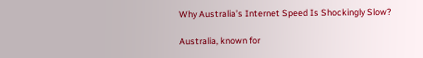Why Australia’s Internet Speed Is Shockingly Slow?

Australia, known for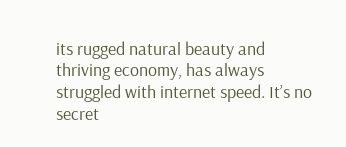its rugged natural beauty and thriving economy, has always struggled with internet speed. It’s no secret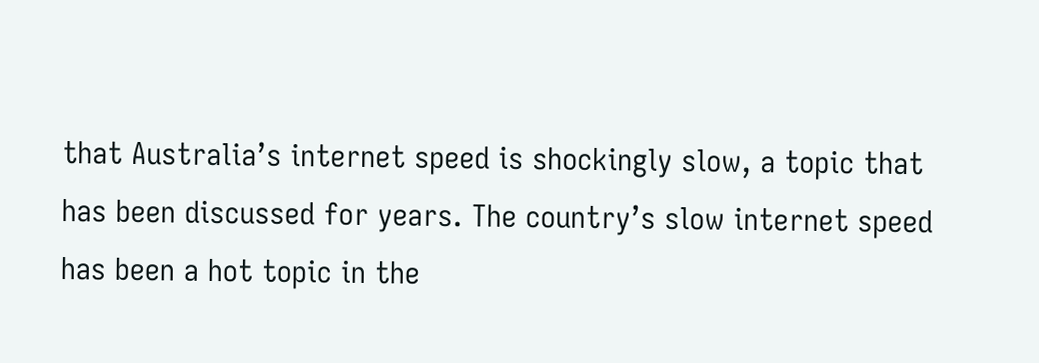that Australia’s internet speed is shockingly slow, a topic that has been discussed for years. The country’s slow internet speed has been a hot topic in the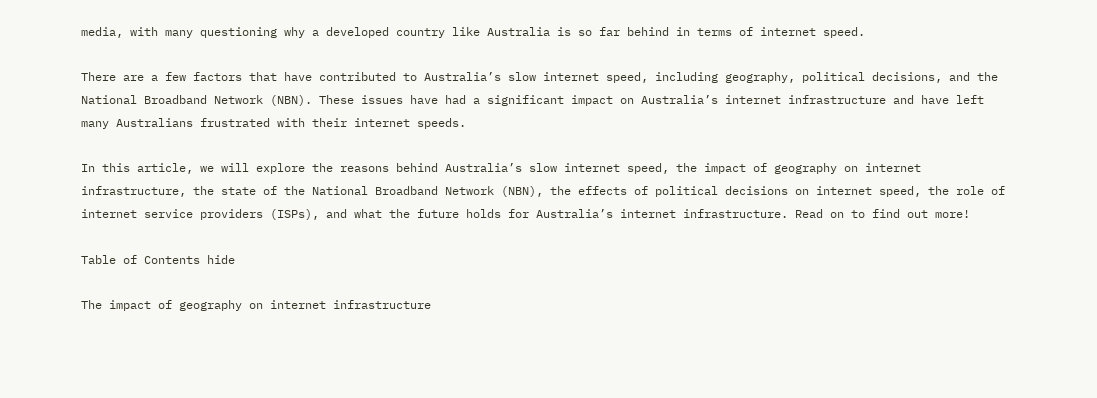media, with many questioning why a developed country like Australia is so far behind in terms of internet speed.

There are a few factors that have contributed to Australia’s slow internet speed, including geography, political decisions, and the National Broadband Network (NBN). These issues have had a significant impact on Australia’s internet infrastructure and have left many Australians frustrated with their internet speeds.

In this article, we will explore the reasons behind Australia’s slow internet speed, the impact of geography on internet infrastructure, the state of the National Broadband Network (NBN), the effects of political decisions on internet speed, the role of internet service providers (ISPs), and what the future holds for Australia’s internet infrastructure. Read on to find out more!

Table of Contents hide

The impact of geography on internet infrastructure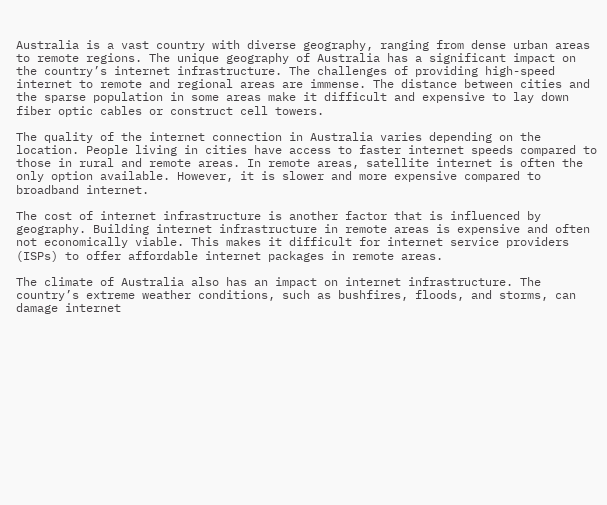Australia is a vast country with diverse geography, ranging from dense urban areas to remote regions. The unique geography of Australia has a significant impact on the country’s internet infrastructure. The challenges of providing high-speed internet to remote and regional areas are immense. The distance between cities and the sparse population in some areas make it difficult and expensive to lay down fiber optic cables or construct cell towers.

The quality of the internet connection in Australia varies depending on the location. People living in cities have access to faster internet speeds compared to those in rural and remote areas. In remote areas, satellite internet is often the only option available. However, it is slower and more expensive compared to broadband internet.

The cost of internet infrastructure is another factor that is influenced by geography. Building internet infrastructure in remote areas is expensive and often not economically viable. This makes it difficult for internet service providers (ISPs) to offer affordable internet packages in remote areas.

The climate of Australia also has an impact on internet infrastructure. The country’s extreme weather conditions, such as bushfires, floods, and storms, can damage internet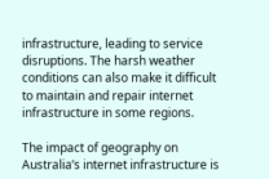infrastructure, leading to service disruptions. The harsh weather conditions can also make it difficult to maintain and repair internet infrastructure in some regions.

The impact of geography on Australia’s internet infrastructure is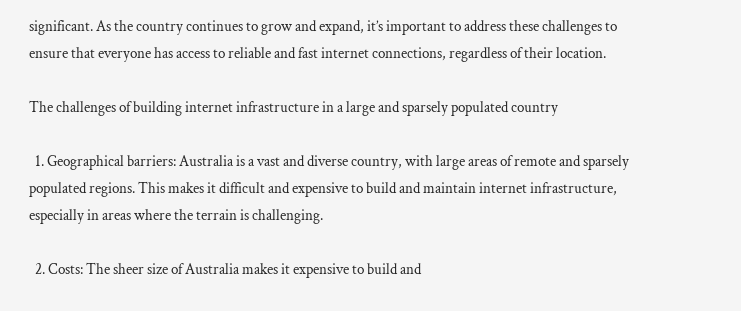significant. As the country continues to grow and expand, it’s important to address these challenges to ensure that everyone has access to reliable and fast internet connections, regardless of their location.

The challenges of building internet infrastructure in a large and sparsely populated country

  1. Geographical barriers: Australia is a vast and diverse country, with large areas of remote and sparsely populated regions. This makes it difficult and expensive to build and maintain internet infrastructure, especially in areas where the terrain is challenging.

  2. Costs: The sheer size of Australia makes it expensive to build and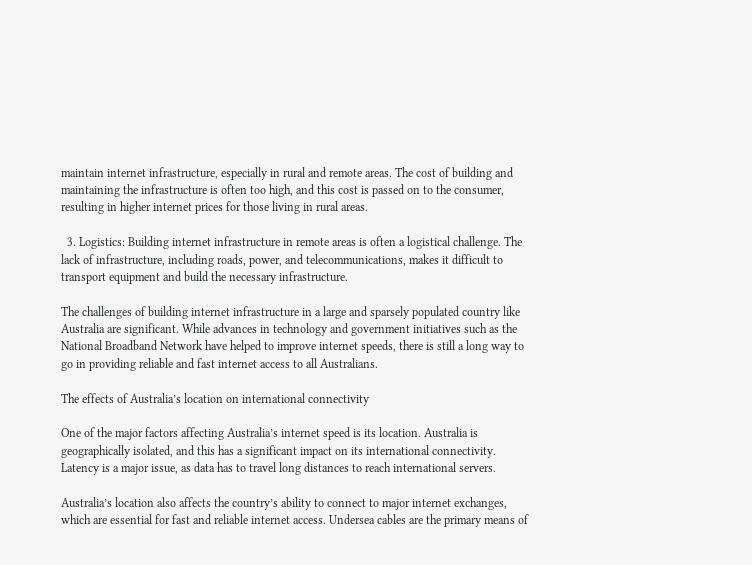maintain internet infrastructure, especially in rural and remote areas. The cost of building and maintaining the infrastructure is often too high, and this cost is passed on to the consumer, resulting in higher internet prices for those living in rural areas.

  3. Logistics: Building internet infrastructure in remote areas is often a logistical challenge. The lack of infrastructure, including roads, power, and telecommunications, makes it difficult to transport equipment and build the necessary infrastructure.

The challenges of building internet infrastructure in a large and sparsely populated country like Australia are significant. While advances in technology and government initiatives such as the National Broadband Network have helped to improve internet speeds, there is still a long way to go in providing reliable and fast internet access to all Australians.

The effects of Australia’s location on international connectivity

One of the major factors affecting Australia’s internet speed is its location. Australia is geographically isolated, and this has a significant impact on its international connectivity. Latency is a major issue, as data has to travel long distances to reach international servers.

Australia’s location also affects the country’s ability to connect to major internet exchanges, which are essential for fast and reliable internet access. Undersea cables are the primary means of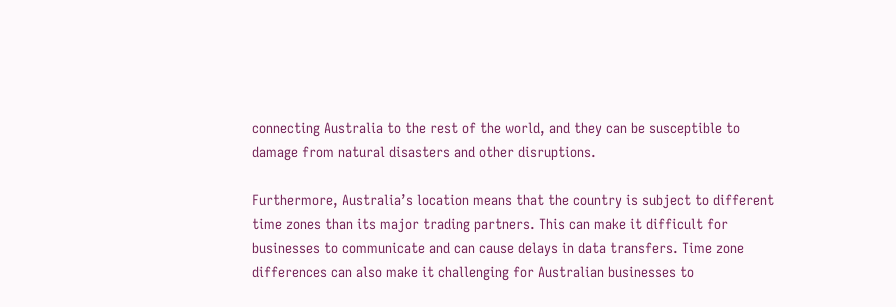connecting Australia to the rest of the world, and they can be susceptible to damage from natural disasters and other disruptions.

Furthermore, Australia’s location means that the country is subject to different time zones than its major trading partners. This can make it difficult for businesses to communicate and can cause delays in data transfers. Time zone differences can also make it challenging for Australian businesses to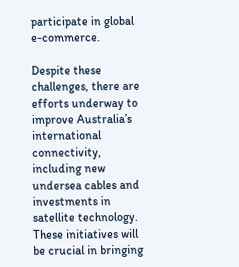participate in global e-commerce.

Despite these challenges, there are efforts underway to improve Australia’s international connectivity, including new undersea cables and investments in satellite technology. These initiatives will be crucial in bringing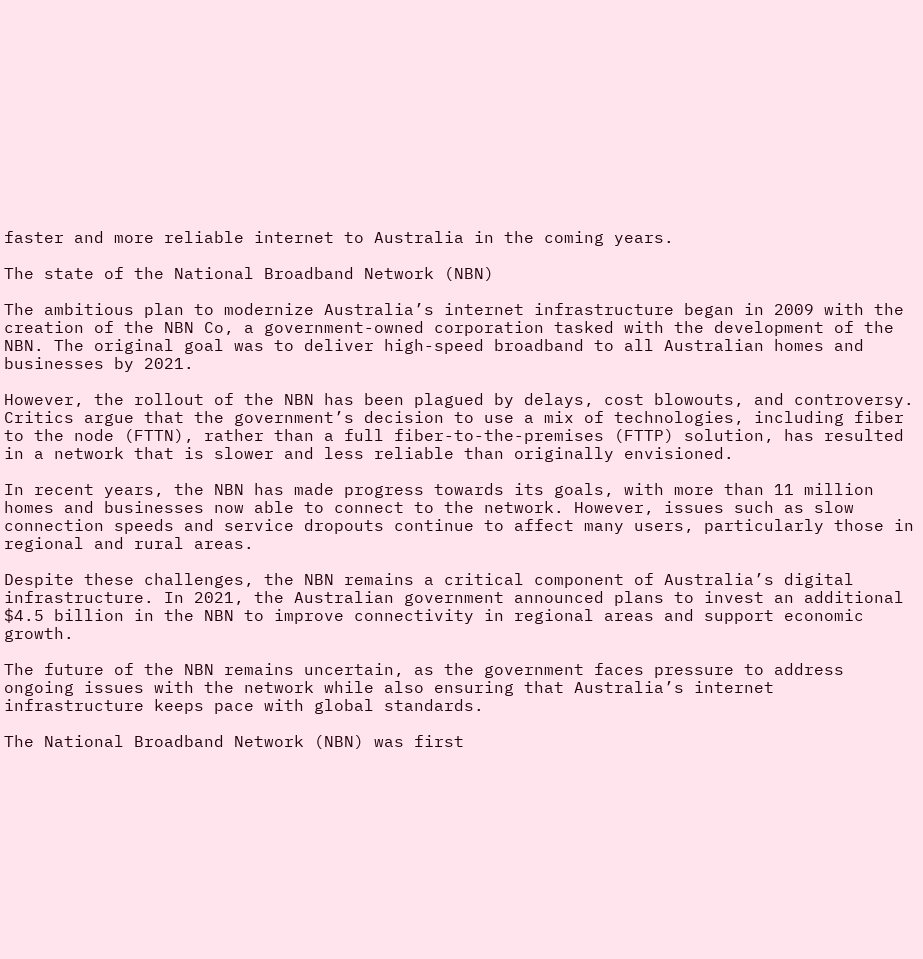faster and more reliable internet to Australia in the coming years.

The state of the National Broadband Network (NBN)

The ambitious plan to modernize Australia’s internet infrastructure began in 2009 with the creation of the NBN Co, a government-owned corporation tasked with the development of the NBN. The original goal was to deliver high-speed broadband to all Australian homes and businesses by 2021.

However, the rollout of the NBN has been plagued by delays, cost blowouts, and controversy. Critics argue that the government’s decision to use a mix of technologies, including fiber to the node (FTTN), rather than a full fiber-to-the-premises (FTTP) solution, has resulted in a network that is slower and less reliable than originally envisioned.

In recent years, the NBN has made progress towards its goals, with more than 11 million homes and businesses now able to connect to the network. However, issues such as slow connection speeds and service dropouts continue to affect many users, particularly those in regional and rural areas.

Despite these challenges, the NBN remains a critical component of Australia’s digital infrastructure. In 2021, the Australian government announced plans to invest an additional $4.5 billion in the NBN to improve connectivity in regional areas and support economic growth.

The future of the NBN remains uncertain, as the government faces pressure to address ongoing issues with the network while also ensuring that Australia’s internet infrastructure keeps pace with global standards.

The National Broadband Network (NBN) was first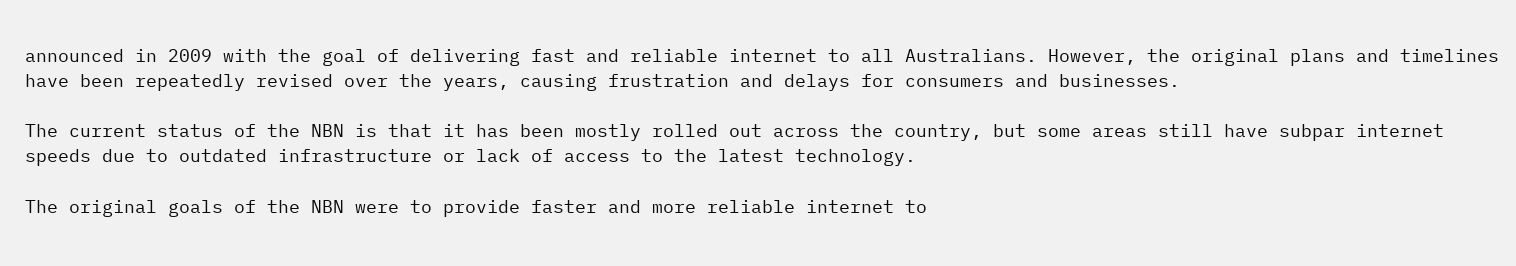announced in 2009 with the goal of delivering fast and reliable internet to all Australians. However, the original plans and timelines have been repeatedly revised over the years, causing frustration and delays for consumers and businesses.

The current status of the NBN is that it has been mostly rolled out across the country, but some areas still have subpar internet speeds due to outdated infrastructure or lack of access to the latest technology.

The original goals of the NBN were to provide faster and more reliable internet to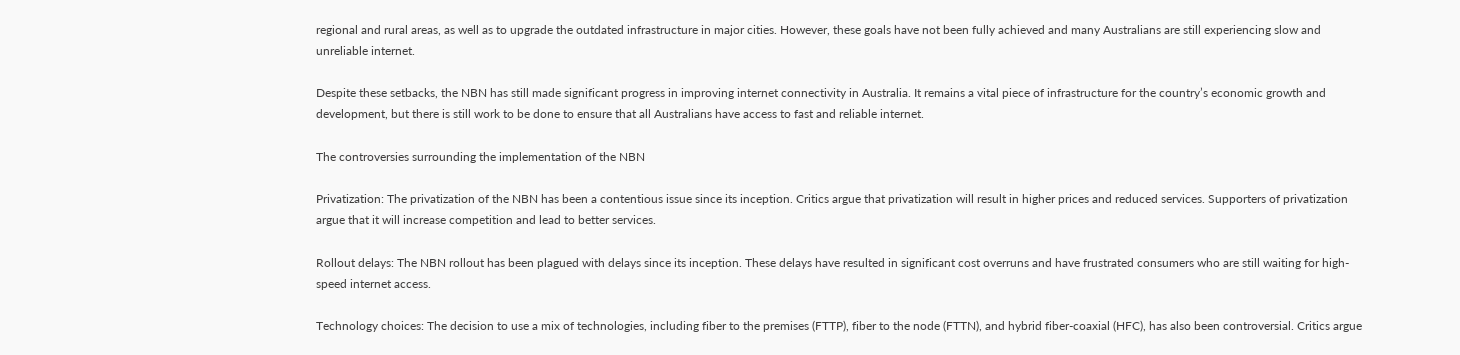regional and rural areas, as well as to upgrade the outdated infrastructure in major cities. However, these goals have not been fully achieved and many Australians are still experiencing slow and unreliable internet.

Despite these setbacks, the NBN has still made significant progress in improving internet connectivity in Australia. It remains a vital piece of infrastructure for the country’s economic growth and development, but there is still work to be done to ensure that all Australians have access to fast and reliable internet.

The controversies surrounding the implementation of the NBN

Privatization: The privatization of the NBN has been a contentious issue since its inception. Critics argue that privatization will result in higher prices and reduced services. Supporters of privatization argue that it will increase competition and lead to better services.

Rollout delays: The NBN rollout has been plagued with delays since its inception. These delays have resulted in significant cost overruns and have frustrated consumers who are still waiting for high-speed internet access.

Technology choices: The decision to use a mix of technologies, including fiber to the premises (FTTP), fiber to the node (FTTN), and hybrid fiber-coaxial (HFC), has also been controversial. Critics argue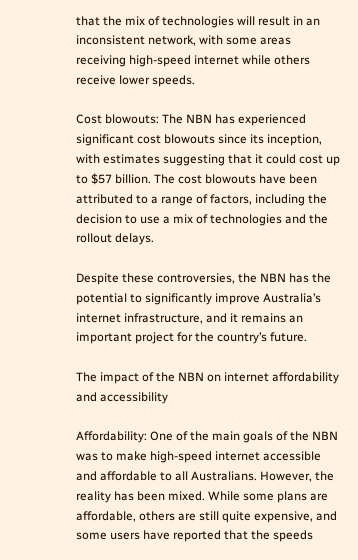that the mix of technologies will result in an inconsistent network, with some areas receiving high-speed internet while others receive lower speeds.

Cost blowouts: The NBN has experienced significant cost blowouts since its inception, with estimates suggesting that it could cost up to $57 billion. The cost blowouts have been attributed to a range of factors, including the decision to use a mix of technologies and the rollout delays.

Despite these controversies, the NBN has the potential to significantly improve Australia’s internet infrastructure, and it remains an important project for the country’s future.

The impact of the NBN on internet affordability and accessibility

Affordability: One of the main goals of the NBN was to make high-speed internet accessible and affordable to all Australians. However, the reality has been mixed. While some plans are affordable, others are still quite expensive, and some users have reported that the speeds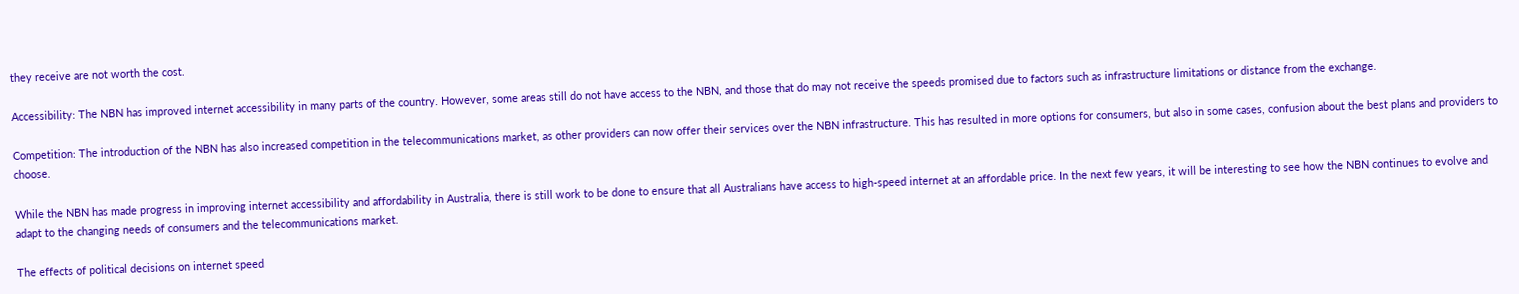they receive are not worth the cost.

Accessibility: The NBN has improved internet accessibility in many parts of the country. However, some areas still do not have access to the NBN, and those that do may not receive the speeds promised due to factors such as infrastructure limitations or distance from the exchange.

Competition: The introduction of the NBN has also increased competition in the telecommunications market, as other providers can now offer their services over the NBN infrastructure. This has resulted in more options for consumers, but also in some cases, confusion about the best plans and providers to choose.

While the NBN has made progress in improving internet accessibility and affordability in Australia, there is still work to be done to ensure that all Australians have access to high-speed internet at an affordable price. In the next few years, it will be interesting to see how the NBN continues to evolve and adapt to the changing needs of consumers and the telecommunications market.

The effects of political decisions on internet speed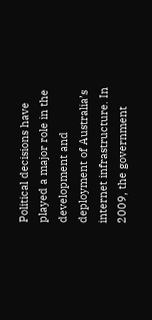Political decisions have played a major role in the development and deployment of Australia’s internet infrastructure. In 2009, the government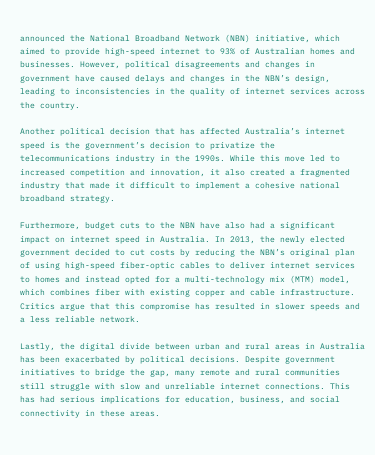announced the National Broadband Network (NBN) initiative, which aimed to provide high-speed internet to 93% of Australian homes and businesses. However, political disagreements and changes in government have caused delays and changes in the NBN’s design, leading to inconsistencies in the quality of internet services across the country.

Another political decision that has affected Australia’s internet speed is the government’s decision to privatize the telecommunications industry in the 1990s. While this move led to increased competition and innovation, it also created a fragmented industry that made it difficult to implement a cohesive national broadband strategy.

Furthermore, budget cuts to the NBN have also had a significant impact on internet speed in Australia. In 2013, the newly elected government decided to cut costs by reducing the NBN’s original plan of using high-speed fiber-optic cables to deliver internet services to homes and instead opted for a multi-technology mix (MTM) model, which combines fiber with existing copper and cable infrastructure. Critics argue that this compromise has resulted in slower speeds and a less reliable network.

Lastly, the digital divide between urban and rural areas in Australia has been exacerbated by political decisions. Despite government initiatives to bridge the gap, many remote and rural communities still struggle with slow and unreliable internet connections. This has had serious implications for education, business, and social connectivity in these areas.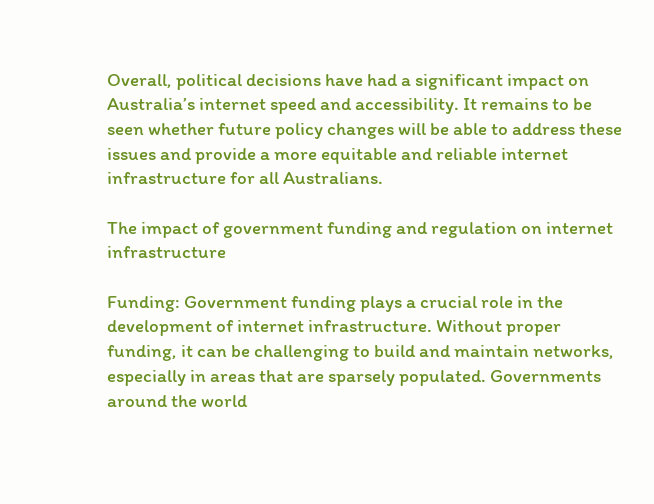Overall, political decisions have had a significant impact on Australia’s internet speed and accessibility. It remains to be seen whether future policy changes will be able to address these issues and provide a more equitable and reliable internet infrastructure for all Australians.

The impact of government funding and regulation on internet infrastructure

Funding: Government funding plays a crucial role in the development of internet infrastructure. Without proper funding, it can be challenging to build and maintain networks, especially in areas that are sparsely populated. Governments around the world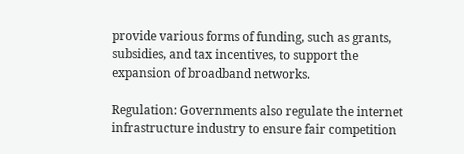provide various forms of funding, such as grants, subsidies, and tax incentives, to support the expansion of broadband networks.

Regulation: Governments also regulate the internet infrastructure industry to ensure fair competition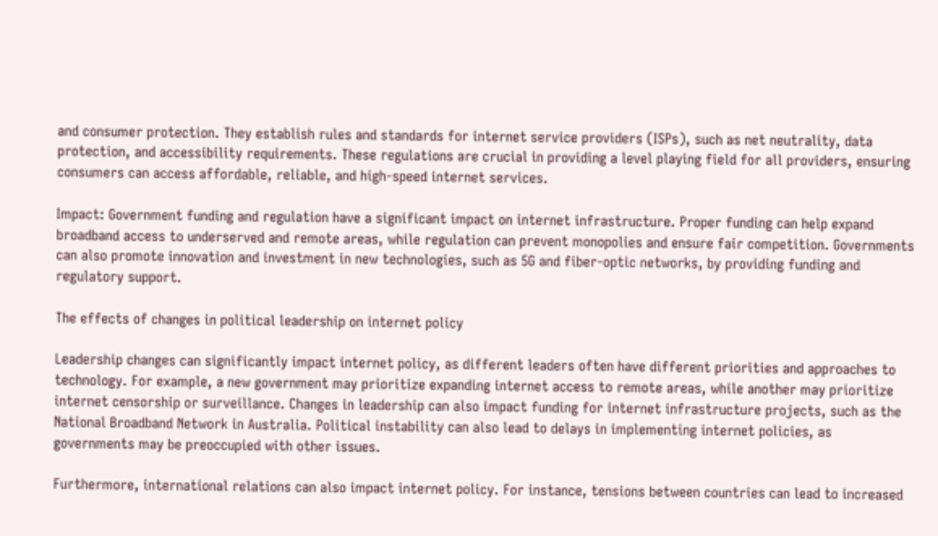and consumer protection. They establish rules and standards for internet service providers (ISPs), such as net neutrality, data protection, and accessibility requirements. These regulations are crucial in providing a level playing field for all providers, ensuring consumers can access affordable, reliable, and high-speed internet services.

Impact: Government funding and regulation have a significant impact on internet infrastructure. Proper funding can help expand broadband access to underserved and remote areas, while regulation can prevent monopolies and ensure fair competition. Governments can also promote innovation and investment in new technologies, such as 5G and fiber-optic networks, by providing funding and regulatory support.

The effects of changes in political leadership on internet policy

Leadership changes can significantly impact internet policy, as different leaders often have different priorities and approaches to technology. For example, a new government may prioritize expanding internet access to remote areas, while another may prioritize internet censorship or surveillance. Changes in leadership can also impact funding for internet infrastructure projects, such as the National Broadband Network in Australia. Political instability can also lead to delays in implementing internet policies, as governments may be preoccupied with other issues.

Furthermore, international relations can also impact internet policy. For instance, tensions between countries can lead to increased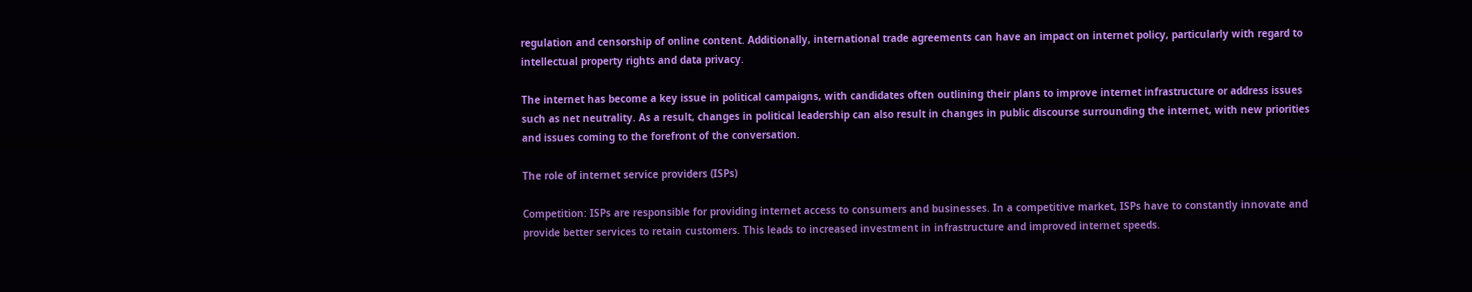regulation and censorship of online content. Additionally, international trade agreements can have an impact on internet policy, particularly with regard to intellectual property rights and data privacy.

The internet has become a key issue in political campaigns, with candidates often outlining their plans to improve internet infrastructure or address issues such as net neutrality. As a result, changes in political leadership can also result in changes in public discourse surrounding the internet, with new priorities and issues coming to the forefront of the conversation.

The role of internet service providers (ISPs)

Competition: ISPs are responsible for providing internet access to consumers and businesses. In a competitive market, ISPs have to constantly innovate and provide better services to retain customers. This leads to increased investment in infrastructure and improved internet speeds.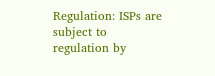Regulation: ISPs are subject to regulation by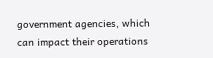government agencies, which can impact their operations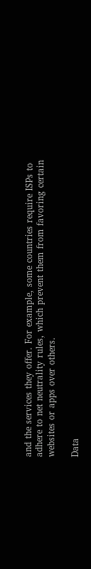and the services they offer. For example, some countries require ISPs to adhere to net neutrality rules, which prevent them from favoring certain websites or apps over others.

Data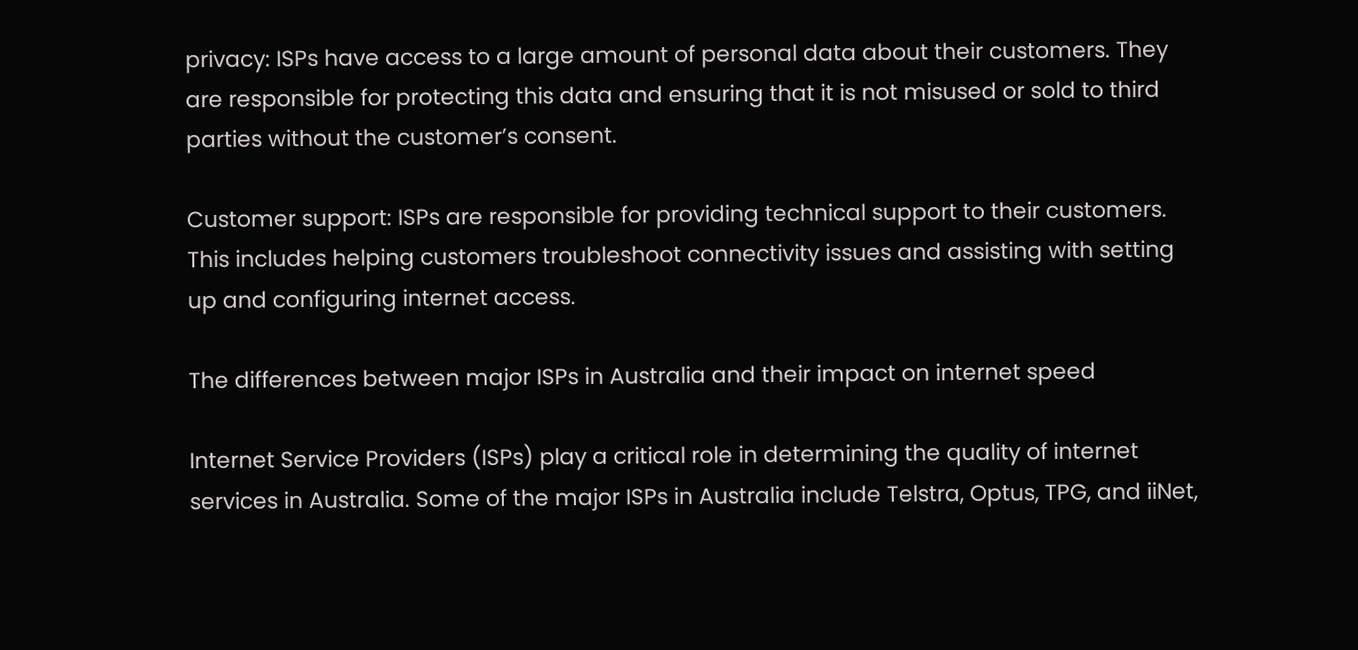privacy: ISPs have access to a large amount of personal data about their customers. They are responsible for protecting this data and ensuring that it is not misused or sold to third parties without the customer’s consent.

Customer support: ISPs are responsible for providing technical support to their customers. This includes helping customers troubleshoot connectivity issues and assisting with setting up and configuring internet access.

The differences between major ISPs in Australia and their impact on internet speed

Internet Service Providers (ISPs) play a critical role in determining the quality of internet services in Australia. Some of the major ISPs in Australia include Telstra, Optus, TPG, and iiNet,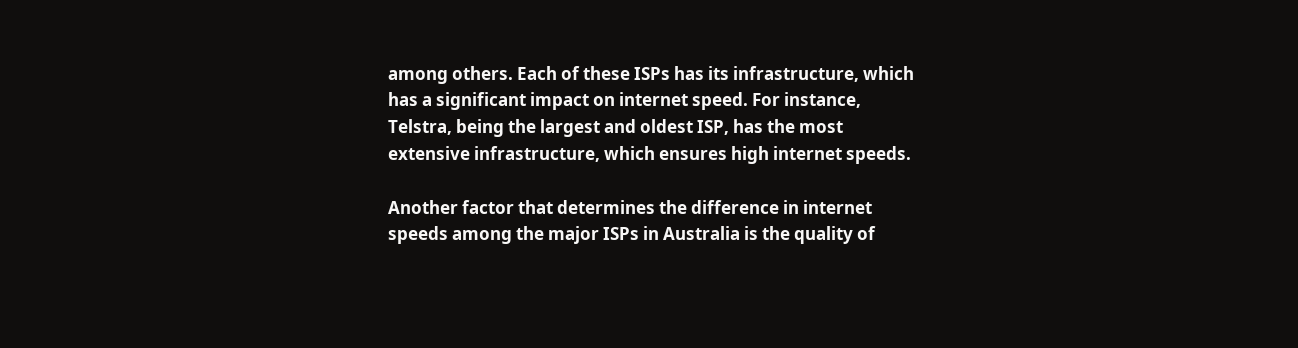among others. Each of these ISPs has its infrastructure, which has a significant impact on internet speed. For instance, Telstra, being the largest and oldest ISP, has the most extensive infrastructure, which ensures high internet speeds.

Another factor that determines the difference in internet speeds among the major ISPs in Australia is the quality of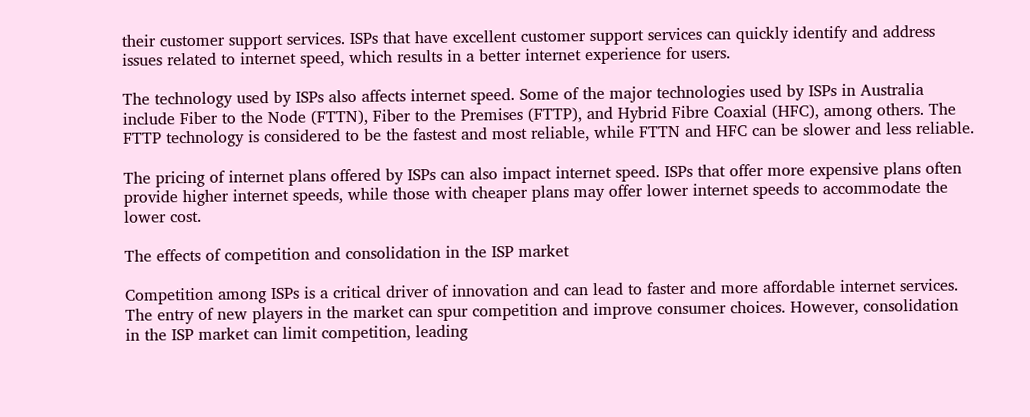their customer support services. ISPs that have excellent customer support services can quickly identify and address issues related to internet speed, which results in a better internet experience for users.

The technology used by ISPs also affects internet speed. Some of the major technologies used by ISPs in Australia include Fiber to the Node (FTTN), Fiber to the Premises (FTTP), and Hybrid Fibre Coaxial (HFC), among others. The FTTP technology is considered to be the fastest and most reliable, while FTTN and HFC can be slower and less reliable.

The pricing of internet plans offered by ISPs can also impact internet speed. ISPs that offer more expensive plans often provide higher internet speeds, while those with cheaper plans may offer lower internet speeds to accommodate the lower cost.

The effects of competition and consolidation in the ISP market

Competition among ISPs is a critical driver of innovation and can lead to faster and more affordable internet services. The entry of new players in the market can spur competition and improve consumer choices. However, consolidation in the ISP market can limit competition, leading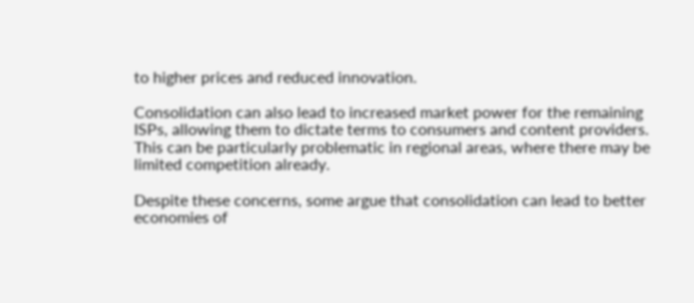to higher prices and reduced innovation.

Consolidation can also lead to increased market power for the remaining ISPs, allowing them to dictate terms to consumers and content providers. This can be particularly problematic in regional areas, where there may be limited competition already.

Despite these concerns, some argue that consolidation can lead to better economies of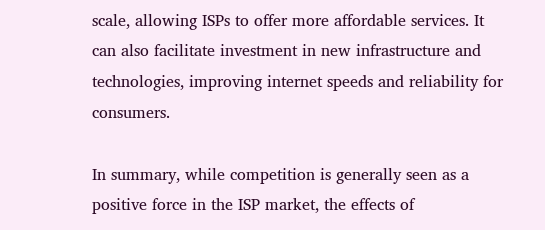scale, allowing ISPs to offer more affordable services. It can also facilitate investment in new infrastructure and technologies, improving internet speeds and reliability for consumers.

In summary, while competition is generally seen as a positive force in the ISP market, the effects of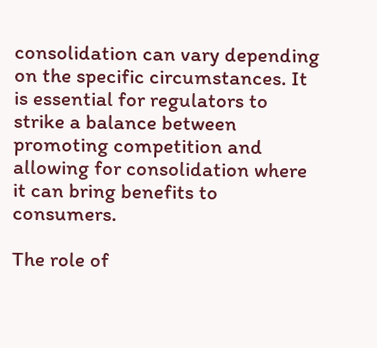consolidation can vary depending on the specific circumstances. It is essential for regulators to strike a balance between promoting competition and allowing for consolidation where it can bring benefits to consumers.

The role of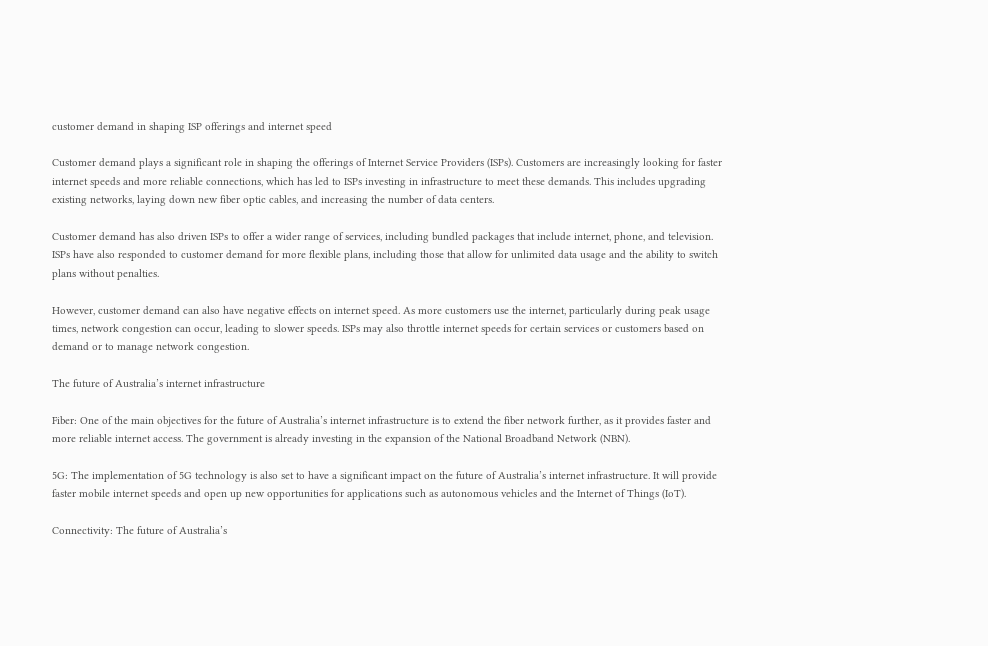customer demand in shaping ISP offerings and internet speed

Customer demand plays a significant role in shaping the offerings of Internet Service Providers (ISPs). Customers are increasingly looking for faster internet speeds and more reliable connections, which has led to ISPs investing in infrastructure to meet these demands. This includes upgrading existing networks, laying down new fiber optic cables, and increasing the number of data centers.

Customer demand has also driven ISPs to offer a wider range of services, including bundled packages that include internet, phone, and television. ISPs have also responded to customer demand for more flexible plans, including those that allow for unlimited data usage and the ability to switch plans without penalties.

However, customer demand can also have negative effects on internet speed. As more customers use the internet, particularly during peak usage times, network congestion can occur, leading to slower speeds. ISPs may also throttle internet speeds for certain services or customers based on demand or to manage network congestion.

The future of Australia’s internet infrastructure

Fiber: One of the main objectives for the future of Australia’s internet infrastructure is to extend the fiber network further, as it provides faster and more reliable internet access. The government is already investing in the expansion of the National Broadband Network (NBN).

5G: The implementation of 5G technology is also set to have a significant impact on the future of Australia’s internet infrastructure. It will provide faster mobile internet speeds and open up new opportunities for applications such as autonomous vehicles and the Internet of Things (IoT).

Connectivity: The future of Australia’s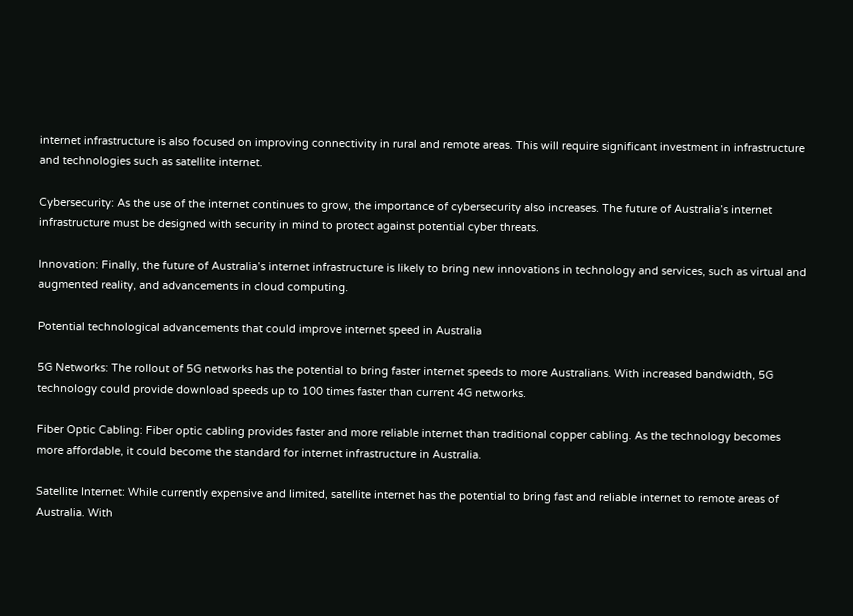internet infrastructure is also focused on improving connectivity in rural and remote areas. This will require significant investment in infrastructure and technologies such as satellite internet.

Cybersecurity: As the use of the internet continues to grow, the importance of cybersecurity also increases. The future of Australia’s internet infrastructure must be designed with security in mind to protect against potential cyber threats.

Innovation: Finally, the future of Australia’s internet infrastructure is likely to bring new innovations in technology and services, such as virtual and augmented reality, and advancements in cloud computing.

Potential technological advancements that could improve internet speed in Australia

5G Networks: The rollout of 5G networks has the potential to bring faster internet speeds to more Australians. With increased bandwidth, 5G technology could provide download speeds up to 100 times faster than current 4G networks.

Fiber Optic Cabling: Fiber optic cabling provides faster and more reliable internet than traditional copper cabling. As the technology becomes more affordable, it could become the standard for internet infrastructure in Australia.

Satellite Internet: While currently expensive and limited, satellite internet has the potential to bring fast and reliable internet to remote areas of Australia. With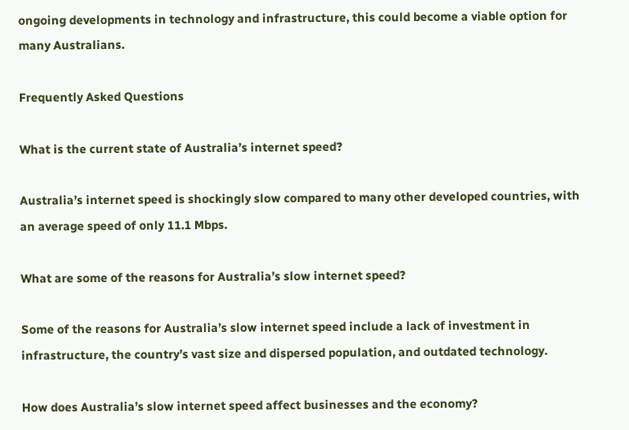ongoing developments in technology and infrastructure, this could become a viable option for many Australians.

Frequently Asked Questions

What is the current state of Australia’s internet speed?

Australia’s internet speed is shockingly slow compared to many other developed countries, with an average speed of only 11.1 Mbps.

What are some of the reasons for Australia’s slow internet speed?

Some of the reasons for Australia’s slow internet speed include a lack of investment in infrastructure, the country’s vast size and dispersed population, and outdated technology.

How does Australia’s slow internet speed affect businesses and the economy?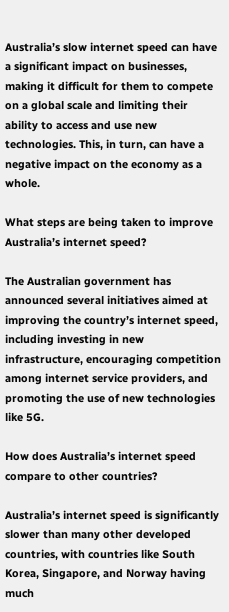Australia’s slow internet speed can have a significant impact on businesses, making it difficult for them to compete on a global scale and limiting their ability to access and use new technologies. This, in turn, can have a negative impact on the economy as a whole.

What steps are being taken to improve Australia’s internet speed?

The Australian government has announced several initiatives aimed at improving the country’s internet speed, including investing in new infrastructure, encouraging competition among internet service providers, and promoting the use of new technologies like 5G.

How does Australia’s internet speed compare to other countries?

Australia’s internet speed is significantly slower than many other developed countries, with countries like South Korea, Singapore, and Norway having much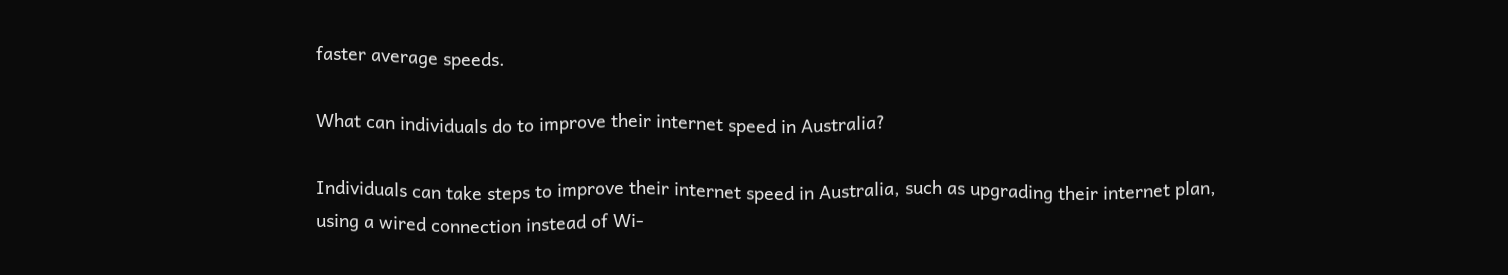faster average speeds.

What can individuals do to improve their internet speed in Australia?

Individuals can take steps to improve their internet speed in Australia, such as upgrading their internet plan, using a wired connection instead of Wi-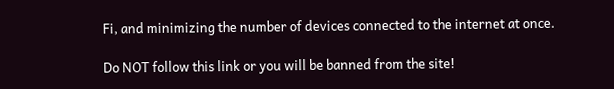Fi, and minimizing the number of devices connected to the internet at once.

Do NOT follow this link or you will be banned from the site!